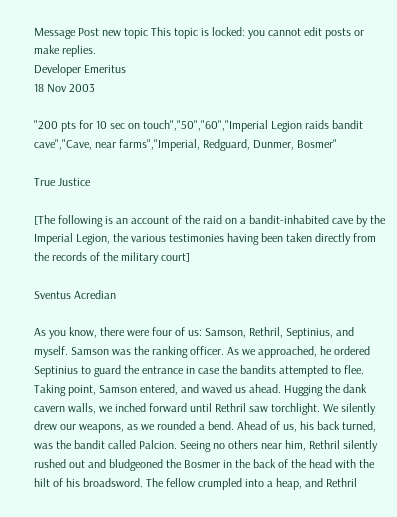Message Post new topic This topic is locked: you cannot edit posts or make replies.
Developer Emeritus
18 Nov 2003

"200 pts for 10 sec on touch","50","60","Imperial Legion raids bandit cave","Cave, near farms","Imperial, Redguard, Dunmer, Bosmer"

True Justice

[The following is an account of the raid on a bandit-inhabited cave by the Imperial Legion, the various testimonies having been taken directly from the records of the military court]

Sventus Acredian

As you know, there were four of us: Samson, Rethril, Septinius, and myself. Samson was the ranking officer. As we approached, he ordered Septinius to guard the entrance in case the bandits attempted to flee. Taking point, Samson entered, and waved us ahead. Hugging the dank cavern walls, we inched forward until Rethril saw torchlight. We silently drew our weapons, as we rounded a bend. Ahead of us, his back turned, was the bandit called Palcion. Seeing no others near him, Rethril silently rushed out and bludgeoned the Bosmer in the back of the head with the hilt of his broadsword. The fellow crumpled into a heap, and Rethril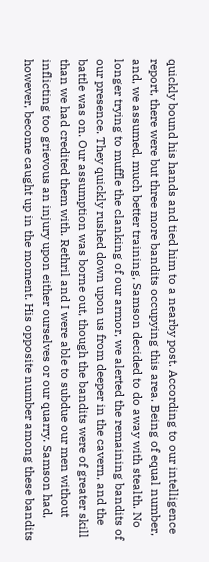quickly bound his hands and tied him to a nearby post. According to our intelligence report, there were but three more bandits occupying this area. Being of equal number, and, we assumed, much better training, Samson decided to do away with stealth. No longer trying to muffle the clanking of our armor, we alerted the remaining bandits of our presence. They quickly rushed down upon us from deeper in the cavern, and the battle was on. Our assumption was borne out, though the bandits were of greater skill than we had credited them with. Rethril and I were able to subdue our men without inflicting too grievous an injury upon either ourselves or our quarry. Samson had, however, become caught up in the moment. His opposite number among these bandits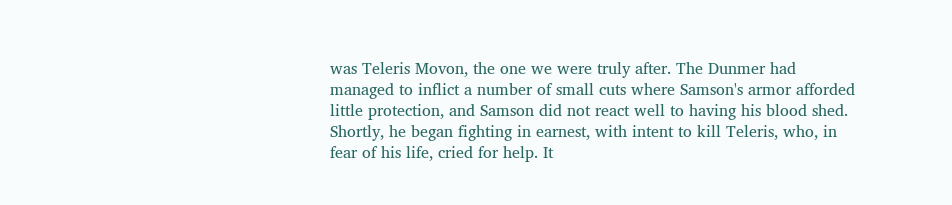was Teleris Movon, the one we were truly after. The Dunmer had managed to inflict a number of small cuts where Samson's armor afforded little protection, and Samson did not react well to having his blood shed. Shortly, he began fighting in earnest, with intent to kill Teleris, who, in fear of his life, cried for help. It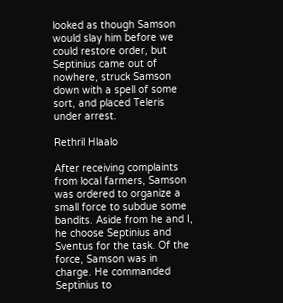looked as though Samson would slay him before we could restore order, but Septinius came out of nowhere, struck Samson down with a spell of some sort, and placed Teleris under arrest.

Rethril Hlaalo

After receiving complaints from local farmers, Samson was ordered to organize a small force to subdue some bandits. Aside from he and I, he choose Septinius and Sventus for the task. Of the force, Samson was in charge. He commanded Septinius to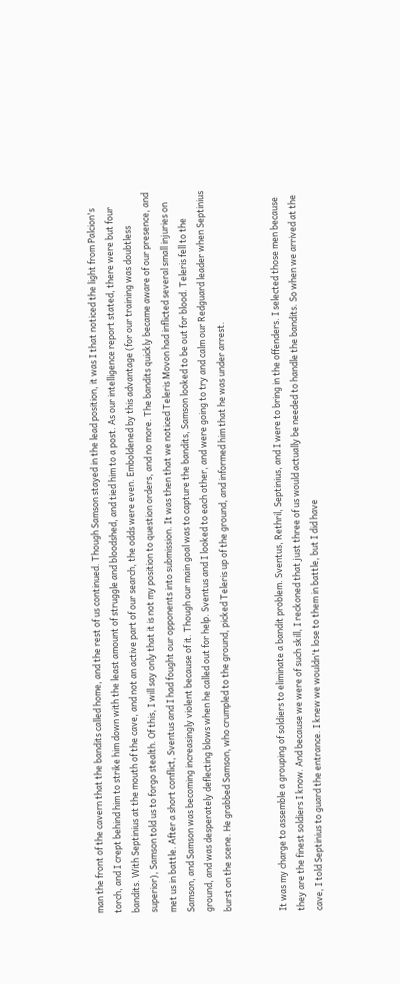man the front of the cavern that the bandits called home, and the rest of us continued. Though Samson stayed in the lead position, it was I that noticed the light from Palcion's torch, and I crept behind him to strike him down with the least amount of struggle and bloodshed, and tied him to a post. As our intelligence report stated, there were but four bandits. With Septinius at the mouth of the cave, and not an active part of our search, the odds were even. Emboldened by this advantage (for our training was doubtless superior), Samson told us to forgo stealth. Of this, I will say only that it is not my position to question orders, and no more. The bandits quickly became aware of our presence, and met us in battle. After a short conflict, Sventus and I had fought our opponents into submission. It was then that we noticed Teleris Movon had inflicted several small injuries on Samson, and Samson was becoming increasingly violent because of it. Though our main goal was to capture the bandits, Samson looked to be out for blood. Teleris fell to the ground, and was desperately deflecting blows when he called out for help. Sventus and I looked to each other, and were going to try and calm our Redguard leader when Septinius burst on the scene. He grabbed Samson, who crumpled to the ground, picked Teleris up of the ground, and informed him that he was under arrest.


It was my charge to assemble a grouping of soldiers to eliminate a bandit problem. Sventus, Rethril, Septinius, and I were to bring in the offenders. I selected those men because they are the finest soldiers I know. And because we were of such skill, I reckoned that just three of us would actually be needed to handle the bandits. So when we arrived at the cave, I told Septinius to guard the entrance. I knew we wouldn't lose to them in battle, but I did have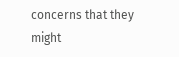concerns that they might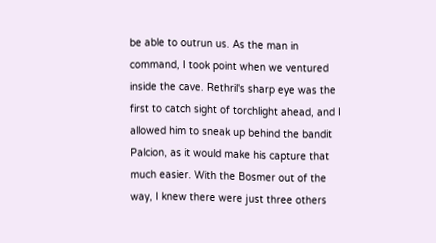be able to outrun us. As the man in command, I took point when we ventured inside the cave. Rethril's sharp eye was the first to catch sight of torchlight ahead, and I allowed him to sneak up behind the bandit Palcion, as it would make his capture that much easier. With the Bosmer out of the way, I knew there were just three others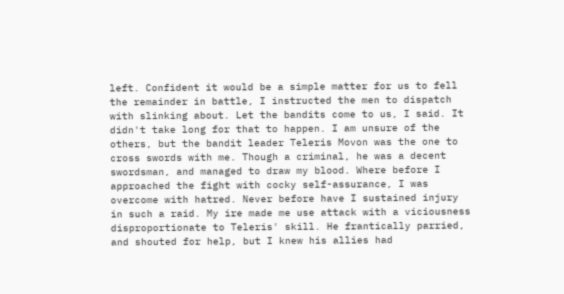left. Confident it would be a simple matter for us to fell the remainder in battle, I instructed the men to dispatch with slinking about. Let the bandits come to us, I said. It didn't take long for that to happen. I am unsure of the others, but the bandit leader Teleris Movon was the one to cross swords with me. Though a criminal, he was a decent swordsman, and managed to draw my blood. Where before I approached the fight with cocky self-assurance, I was overcome with hatred. Never before have I sustained injury in such a raid. My ire made me use attack with a viciousness disproportionate to Teleris' skill. He frantically parried, and shouted for help, but I knew his allies had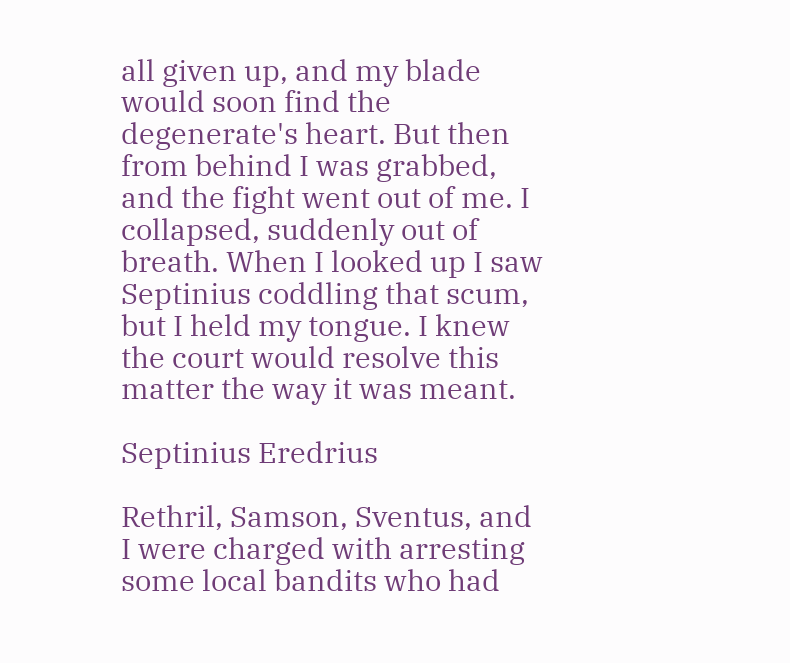all given up, and my blade would soon find the degenerate's heart. But then from behind I was grabbed, and the fight went out of me. I collapsed, suddenly out of breath. When I looked up I saw Septinius coddling that scum, but I held my tongue. I knew the court would resolve this matter the way it was meant.

Septinius Eredrius

Rethril, Samson, Sventus, and I were charged with arresting some local bandits who had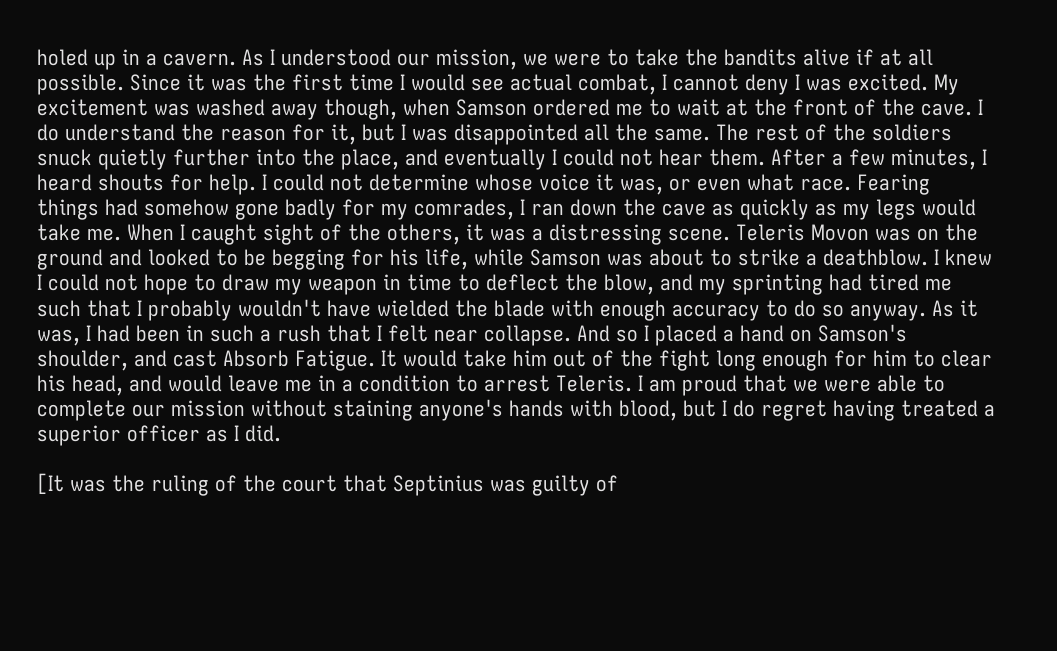holed up in a cavern. As I understood our mission, we were to take the bandits alive if at all possible. Since it was the first time I would see actual combat, I cannot deny I was excited. My excitement was washed away though, when Samson ordered me to wait at the front of the cave. I do understand the reason for it, but I was disappointed all the same. The rest of the soldiers snuck quietly further into the place, and eventually I could not hear them. After a few minutes, I heard shouts for help. I could not determine whose voice it was, or even what race. Fearing things had somehow gone badly for my comrades, I ran down the cave as quickly as my legs would take me. When I caught sight of the others, it was a distressing scene. Teleris Movon was on the ground and looked to be begging for his life, while Samson was about to strike a deathblow. I knew I could not hope to draw my weapon in time to deflect the blow, and my sprinting had tired me such that I probably wouldn't have wielded the blade with enough accuracy to do so anyway. As it was, I had been in such a rush that I felt near collapse. And so I placed a hand on Samson's shoulder, and cast Absorb Fatigue. It would take him out of the fight long enough for him to clear his head, and would leave me in a condition to arrest Teleris. I am proud that we were able to complete our mission without staining anyone's hands with blood, but I do regret having treated a superior officer as I did.

[It was the ruling of the court that Septinius was guilty of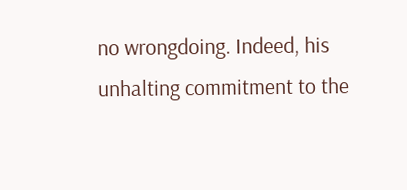no wrongdoing. Indeed, his unhalting commitment to the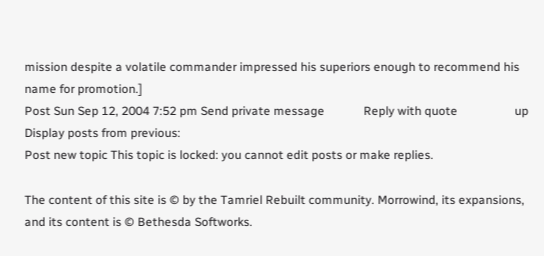mission despite a volatile commander impressed his superiors enough to recommend his name for promotion.]
Post Sun Sep 12, 2004 7:52 pm Send private message             Reply with quote                   up
Display posts from previous:
Post new topic This topic is locked: you cannot edit posts or make replies.

The content of this site is © by the Tamriel Rebuilt community. Morrowind, its expansions, and its content is © Bethesda Softworks.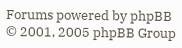Forums powered by phpBB © 2001, 2005 phpBB Group